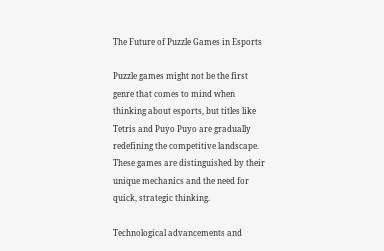The Future of Puzzle Games in Esports

Puzzle games might not be the first genre that comes to mind when thinking about esports, but titles like Tetris and Puyo Puyo are gradually redefining the competitive landscape. These games are distinguished by their unique mechanics and the need for quick, strategic thinking.

Technological advancements and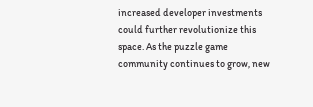increased developer investments could further revolutionize this space. As the puzzle game community continues to grow, new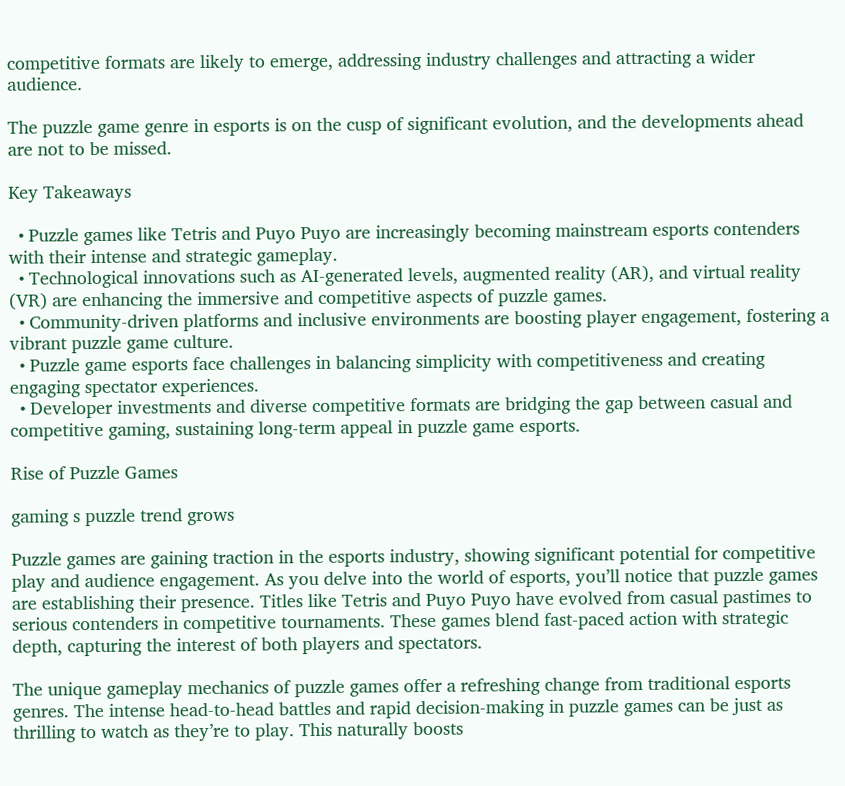competitive formats are likely to emerge, addressing industry challenges and attracting a wider audience.

The puzzle game genre in esports is on the cusp of significant evolution, and the developments ahead are not to be missed.

Key Takeaways

  • Puzzle games like Tetris and Puyo Puyo are increasingly becoming mainstream esports contenders with their intense and strategic gameplay.
  • Technological innovations such as AI-generated levels, augmented reality (AR), and virtual reality (VR) are enhancing the immersive and competitive aspects of puzzle games.
  • Community-driven platforms and inclusive environments are boosting player engagement, fostering a vibrant puzzle game culture.
  • Puzzle game esports face challenges in balancing simplicity with competitiveness and creating engaging spectator experiences.
  • Developer investments and diverse competitive formats are bridging the gap between casual and competitive gaming, sustaining long-term appeal in puzzle game esports.

Rise of Puzzle Games

gaming s puzzle trend grows

Puzzle games are gaining traction in the esports industry, showing significant potential for competitive play and audience engagement. As you delve into the world of esports, you’ll notice that puzzle games are establishing their presence. Titles like Tetris and Puyo Puyo have evolved from casual pastimes to serious contenders in competitive tournaments. These games blend fast-paced action with strategic depth, capturing the interest of both players and spectators.

The unique gameplay mechanics of puzzle games offer a refreshing change from traditional esports genres. The intense head-to-head battles and rapid decision-making in puzzle games can be just as thrilling to watch as they’re to play. This naturally boosts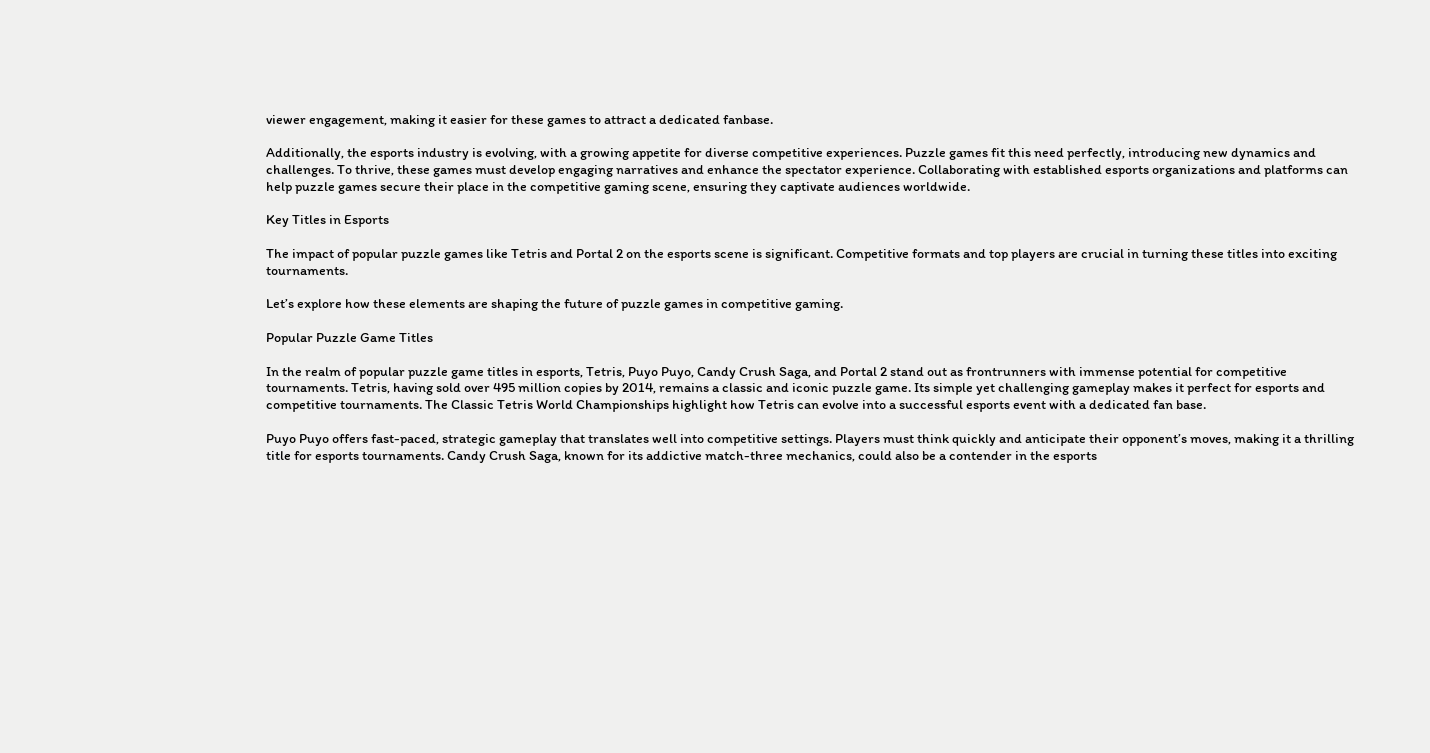viewer engagement, making it easier for these games to attract a dedicated fanbase.

Additionally, the esports industry is evolving, with a growing appetite for diverse competitive experiences. Puzzle games fit this need perfectly, introducing new dynamics and challenges. To thrive, these games must develop engaging narratives and enhance the spectator experience. Collaborating with established esports organizations and platforms can help puzzle games secure their place in the competitive gaming scene, ensuring they captivate audiences worldwide.

Key Titles in Esports

The impact of popular puzzle games like Tetris and Portal 2 on the esports scene is significant. Competitive formats and top players are crucial in turning these titles into exciting tournaments.

Let’s explore how these elements are shaping the future of puzzle games in competitive gaming.

Popular Puzzle Game Titles

In the realm of popular puzzle game titles in esports, Tetris, Puyo Puyo, Candy Crush Saga, and Portal 2 stand out as frontrunners with immense potential for competitive tournaments. Tetris, having sold over 495 million copies by 2014, remains a classic and iconic puzzle game. Its simple yet challenging gameplay makes it perfect for esports and competitive tournaments. The Classic Tetris World Championships highlight how Tetris can evolve into a successful esports event with a dedicated fan base.

Puyo Puyo offers fast-paced, strategic gameplay that translates well into competitive settings. Players must think quickly and anticipate their opponent’s moves, making it a thrilling title for esports tournaments. Candy Crush Saga, known for its addictive match-three mechanics, could also be a contender in the esports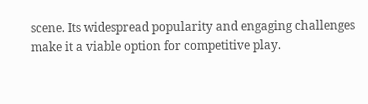scene. Its widespread popularity and engaging challenges make it a viable option for competitive play.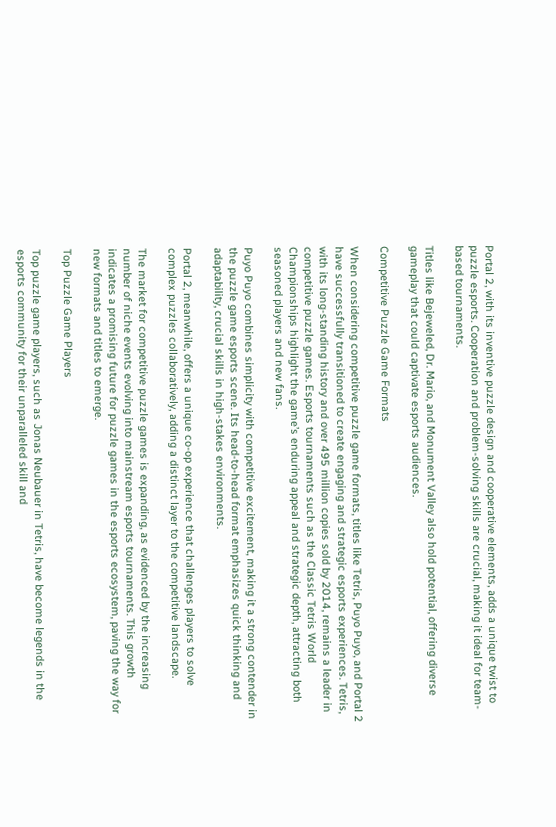Portal 2, with its inventive puzzle design and cooperative elements, adds a unique twist to puzzle esports. Cooperation and problem-solving skills are crucial, making it ideal for team-based tournaments.

Titles like Bejeweled, Dr. Mario, and Monument Valley also hold potential, offering diverse gameplay that could captivate esports audiences.

Competitive Puzzle Game Formats

When considering competitive puzzle game formats, titles like Tetris, Puyo Puyo, and Portal 2 have successfully transitioned to create engaging and strategic esports experiences. Tetris, with its long-standing history and over 495 million copies sold by 2014, remains a leader in competitive puzzle games. Esports tournaments such as the Classic Tetris World Championships highlight the game’s enduring appeal and strategic depth, attracting both seasoned players and new fans.

Puyo Puyo combines simplicity with competitive excitement, making it a strong contender in the puzzle game esports scene. Its head-to-head format emphasizes quick thinking and adaptability, crucial skills in high-stakes environments.

Portal 2, meanwhile, offers a unique co-op experience that challenges players to solve complex puzzles collaboratively, adding a distinct layer to the competitive landscape.

The market for competitive puzzle games is expanding, as evidenced by the increasing number of niche events evolving into mainstream esports tournaments. This growth indicates a promising future for puzzle games in the esports ecosystem, paving the way for new formats and titles to emerge.

Top Puzzle Game Players

Top puzzle game players, such as Jonas Neubauer in Tetris, have become legends in the esports community for their unparalleled skill and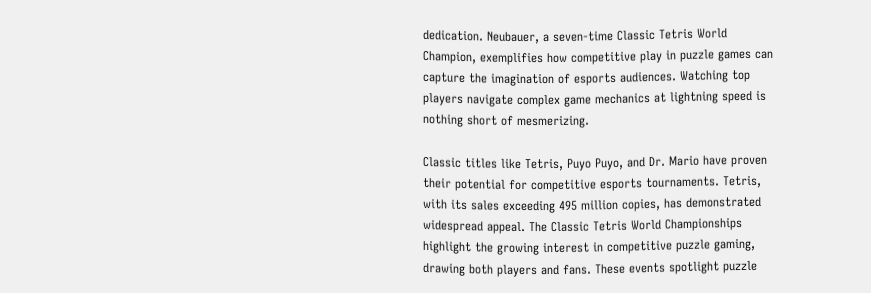dedication. Neubauer, a seven-time Classic Tetris World Champion, exemplifies how competitive play in puzzle games can capture the imagination of esports audiences. Watching top players navigate complex game mechanics at lightning speed is nothing short of mesmerizing.

Classic titles like Tetris, Puyo Puyo, and Dr. Mario have proven their potential for competitive esports tournaments. Tetris, with its sales exceeding 495 million copies, has demonstrated widespread appeal. The Classic Tetris World Championships highlight the growing interest in competitive puzzle gaming, drawing both players and fans. These events spotlight puzzle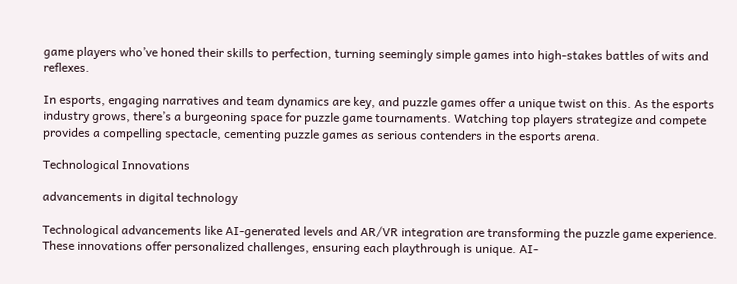game players who’ve honed their skills to perfection, turning seemingly simple games into high-stakes battles of wits and reflexes.

In esports, engaging narratives and team dynamics are key, and puzzle games offer a unique twist on this. As the esports industry grows, there’s a burgeoning space for puzzle game tournaments. Watching top players strategize and compete provides a compelling spectacle, cementing puzzle games as serious contenders in the esports arena.

Technological Innovations

advancements in digital technology

Technological advancements like AI-generated levels and AR/VR integration are transforming the puzzle game experience. These innovations offer personalized challenges, ensuring each playthrough is unique. AI-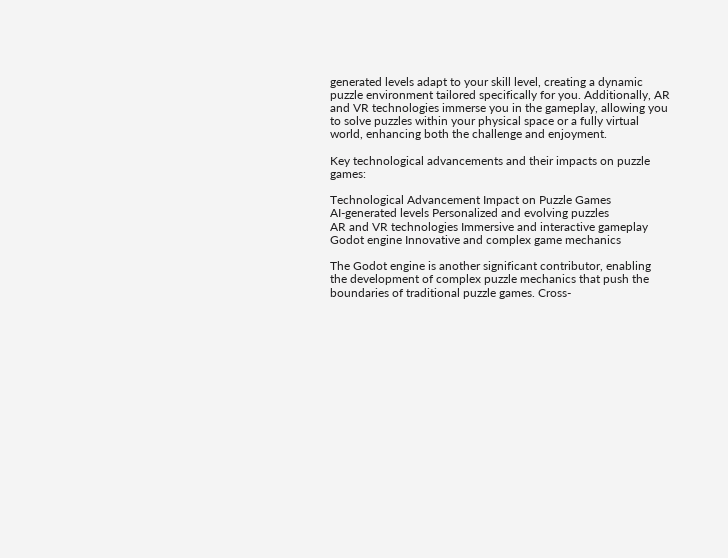generated levels adapt to your skill level, creating a dynamic puzzle environment tailored specifically for you. Additionally, AR and VR technologies immerse you in the gameplay, allowing you to solve puzzles within your physical space or a fully virtual world, enhancing both the challenge and enjoyment.

Key technological advancements and their impacts on puzzle games:

Technological Advancement Impact on Puzzle Games
AI-generated levels Personalized and evolving puzzles
AR and VR technologies Immersive and interactive gameplay
Godot engine Innovative and complex game mechanics

The Godot engine is another significant contributor, enabling the development of complex puzzle mechanics that push the boundaries of traditional puzzle games. Cross-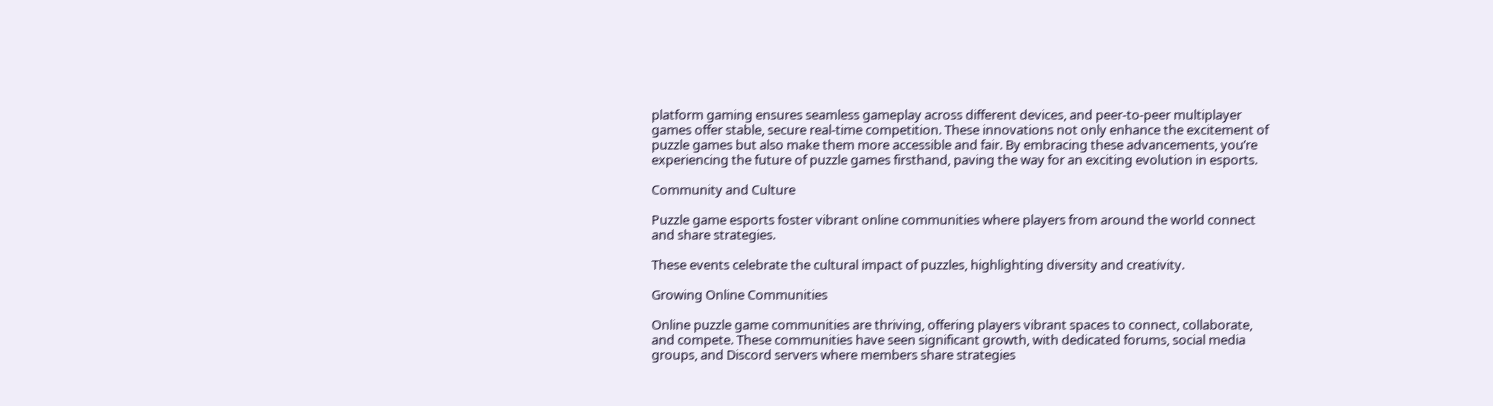platform gaming ensures seamless gameplay across different devices, and peer-to-peer multiplayer games offer stable, secure real-time competition. These innovations not only enhance the excitement of puzzle games but also make them more accessible and fair. By embracing these advancements, you’re experiencing the future of puzzle games firsthand, paving the way for an exciting evolution in esports.

Community and Culture

Puzzle game esports foster vibrant online communities where players from around the world connect and share strategies.

These events celebrate the cultural impact of puzzles, highlighting diversity and creativity.

Growing Online Communities

Online puzzle game communities are thriving, offering players vibrant spaces to connect, collaborate, and compete. These communities have seen significant growth, with dedicated forums, social media groups, and Discord servers where members share strategies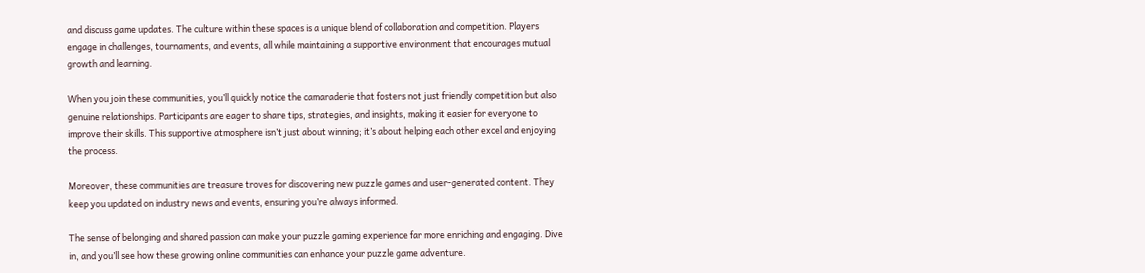and discuss game updates. The culture within these spaces is a unique blend of collaboration and competition. Players engage in challenges, tournaments, and events, all while maintaining a supportive environment that encourages mutual growth and learning.

When you join these communities, you’ll quickly notice the camaraderie that fosters not just friendly competition but also genuine relationships. Participants are eager to share tips, strategies, and insights, making it easier for everyone to improve their skills. This supportive atmosphere isn’t just about winning; it’s about helping each other excel and enjoying the process.

Moreover, these communities are treasure troves for discovering new puzzle games and user-generated content. They keep you updated on industry news and events, ensuring you’re always informed.

The sense of belonging and shared passion can make your puzzle gaming experience far more enriching and engaging. Dive in, and you’ll see how these growing online communities can enhance your puzzle game adventure.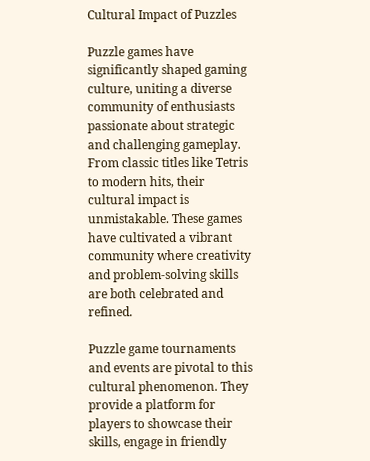Cultural Impact of Puzzles

Puzzle games have significantly shaped gaming culture, uniting a diverse community of enthusiasts passionate about strategic and challenging gameplay. From classic titles like Tetris to modern hits, their cultural impact is unmistakable. These games have cultivated a vibrant community where creativity and problem-solving skills are both celebrated and refined.

Puzzle game tournaments and events are pivotal to this cultural phenomenon. They provide a platform for players to showcase their skills, engage in friendly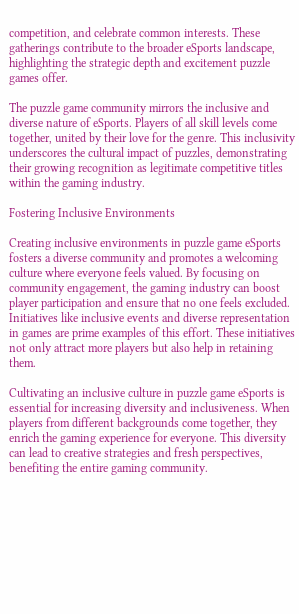competition, and celebrate common interests. These gatherings contribute to the broader eSports landscape, highlighting the strategic depth and excitement puzzle games offer.

The puzzle game community mirrors the inclusive and diverse nature of eSports. Players of all skill levels come together, united by their love for the genre. This inclusivity underscores the cultural impact of puzzles, demonstrating their growing recognition as legitimate competitive titles within the gaming industry.

Fostering Inclusive Environments

Creating inclusive environments in puzzle game eSports fosters a diverse community and promotes a welcoming culture where everyone feels valued. By focusing on community engagement, the gaming industry can boost player participation and ensure that no one feels excluded. Initiatives like inclusive events and diverse representation in games are prime examples of this effort. These initiatives not only attract more players but also help in retaining them.

Cultivating an inclusive culture in puzzle game eSports is essential for increasing diversity and inclusiveness. When players from different backgrounds come together, they enrich the gaming experience for everyone. This diversity can lead to creative strategies and fresh perspectives, benefiting the entire gaming community.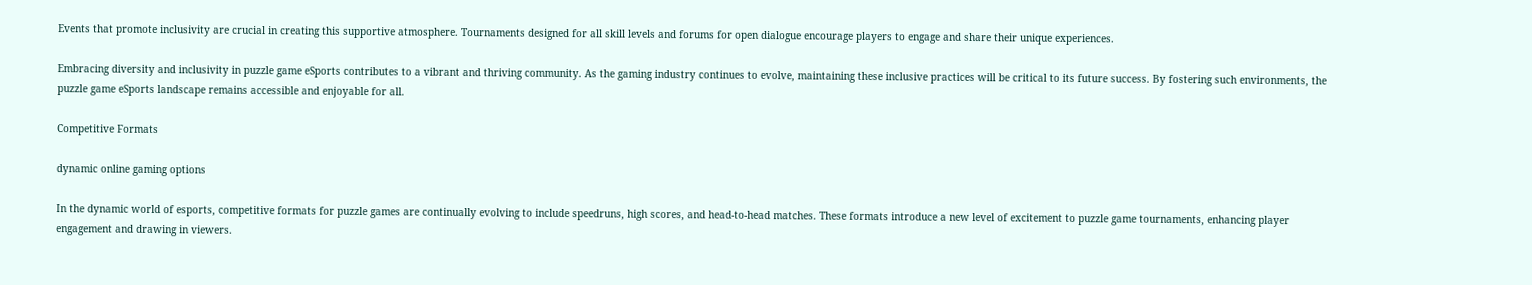Events that promote inclusivity are crucial in creating this supportive atmosphere. Tournaments designed for all skill levels and forums for open dialogue encourage players to engage and share their unique experiences.

Embracing diversity and inclusivity in puzzle game eSports contributes to a vibrant and thriving community. As the gaming industry continues to evolve, maintaining these inclusive practices will be critical to its future success. By fostering such environments, the puzzle game eSports landscape remains accessible and enjoyable for all.

Competitive Formats

dynamic online gaming options

In the dynamic world of esports, competitive formats for puzzle games are continually evolving to include speedruns, high scores, and head-to-head matches. These formats introduce a new level of excitement to puzzle game tournaments, enhancing player engagement and drawing in viewers.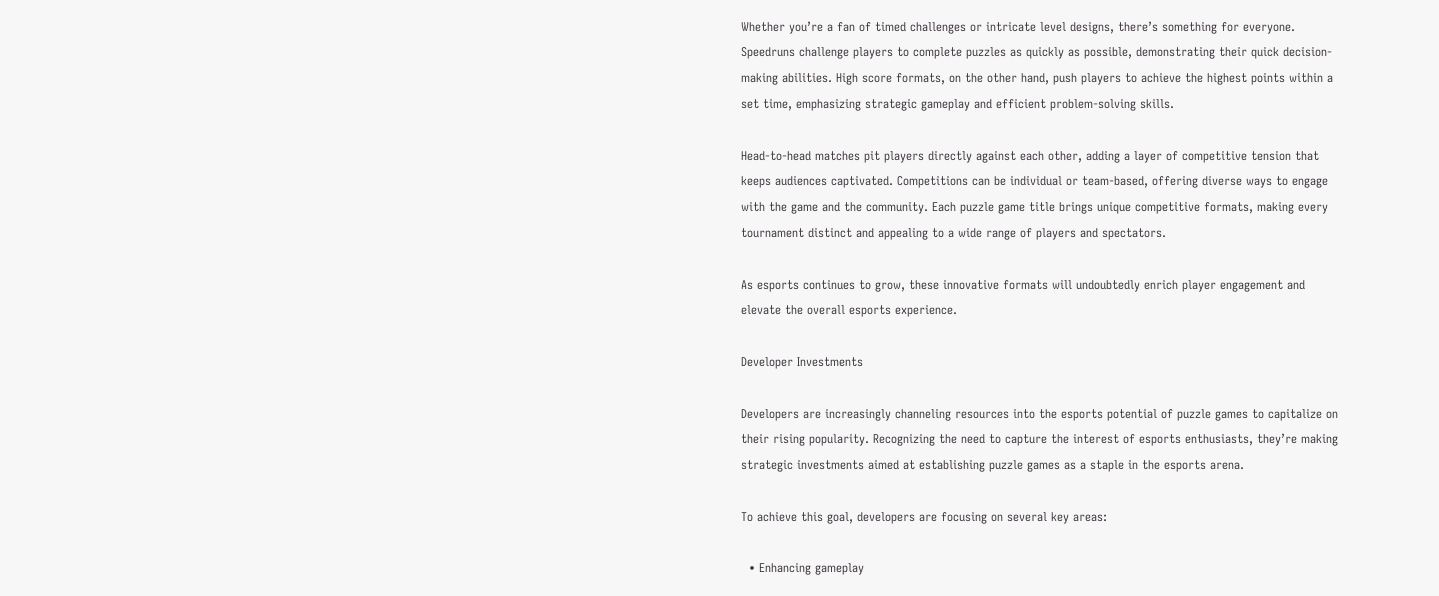Whether you’re a fan of timed challenges or intricate level designs, there’s something for everyone. Speedruns challenge players to complete puzzles as quickly as possible, demonstrating their quick decision-making abilities. High score formats, on the other hand, push players to achieve the highest points within a set time, emphasizing strategic gameplay and efficient problem-solving skills.

Head-to-head matches pit players directly against each other, adding a layer of competitive tension that keeps audiences captivated. Competitions can be individual or team-based, offering diverse ways to engage with the game and the community. Each puzzle game title brings unique competitive formats, making every tournament distinct and appealing to a wide range of players and spectators.

As esports continues to grow, these innovative formats will undoubtedly enrich player engagement and elevate the overall esports experience.

Developer Investments

Developers are increasingly channeling resources into the esports potential of puzzle games to capitalize on their rising popularity. Recognizing the need to capture the interest of esports enthusiasts, they’re making strategic investments aimed at establishing puzzle games as a staple in the esports arena.

To achieve this goal, developers are focusing on several key areas:

  • Enhancing gameplay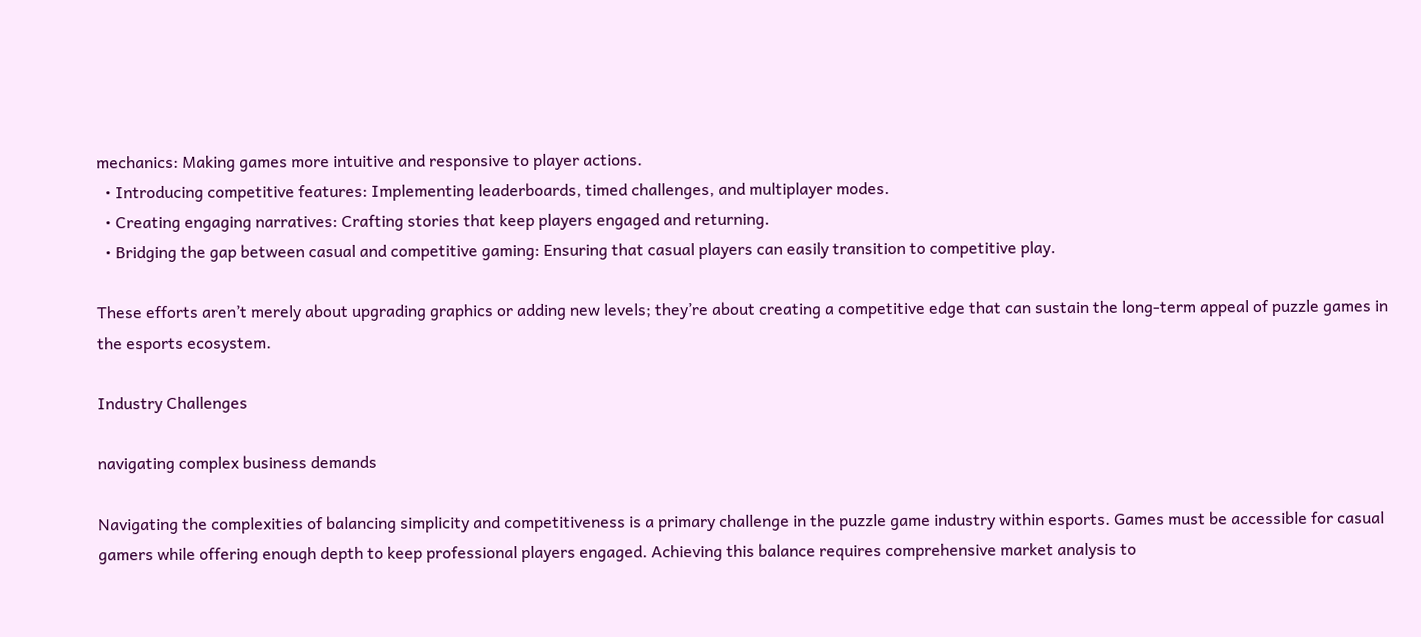mechanics: Making games more intuitive and responsive to player actions.
  • Introducing competitive features: Implementing leaderboards, timed challenges, and multiplayer modes.
  • Creating engaging narratives: Crafting stories that keep players engaged and returning.
  • Bridging the gap between casual and competitive gaming: Ensuring that casual players can easily transition to competitive play.

These efforts aren’t merely about upgrading graphics or adding new levels; they’re about creating a competitive edge that can sustain the long-term appeal of puzzle games in the esports ecosystem.

Industry Challenges

navigating complex business demands

Navigating the complexities of balancing simplicity and competitiveness is a primary challenge in the puzzle game industry within esports. Games must be accessible for casual gamers while offering enough depth to keep professional players engaged. Achieving this balance requires comprehensive market analysis to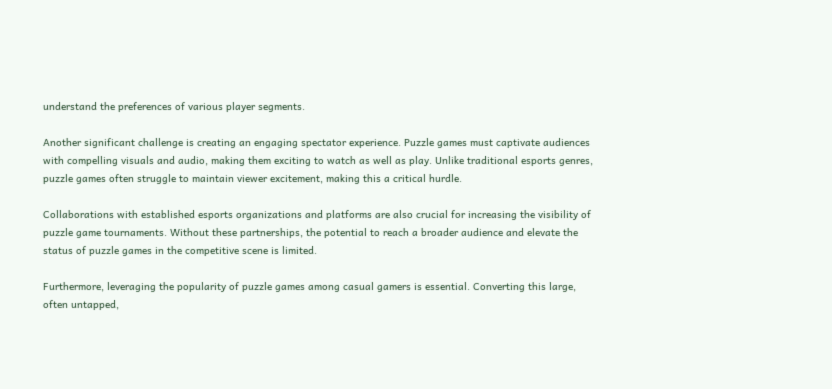understand the preferences of various player segments.

Another significant challenge is creating an engaging spectator experience. Puzzle games must captivate audiences with compelling visuals and audio, making them exciting to watch as well as play. Unlike traditional esports genres, puzzle games often struggle to maintain viewer excitement, making this a critical hurdle.

Collaborations with established esports organizations and platforms are also crucial for increasing the visibility of puzzle game tournaments. Without these partnerships, the potential to reach a broader audience and elevate the status of puzzle games in the competitive scene is limited.

Furthermore, leveraging the popularity of puzzle games among casual gamers is essential. Converting this large, often untapped,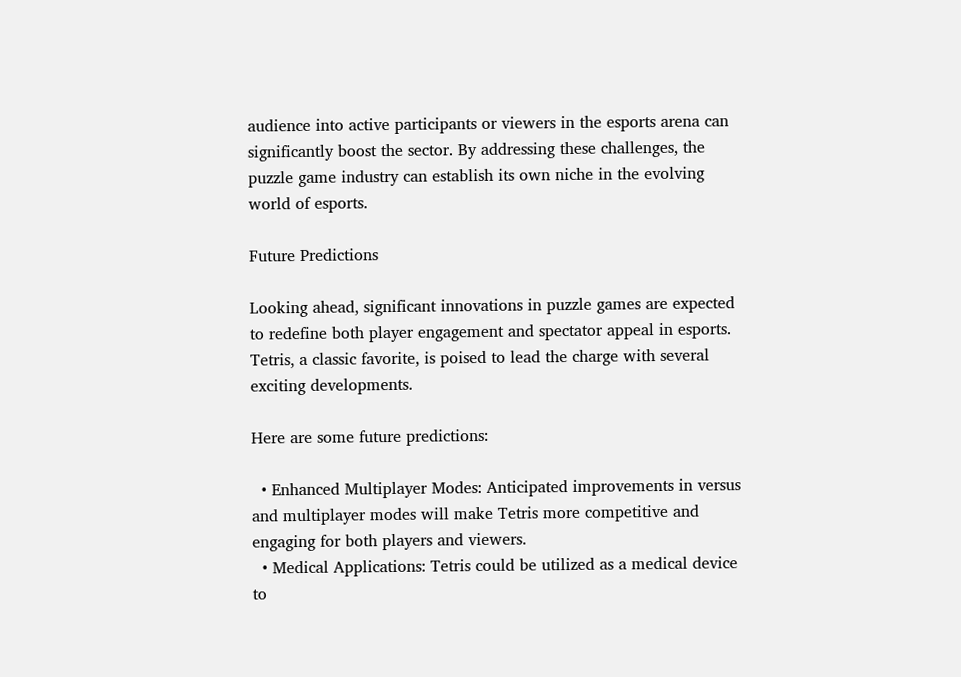audience into active participants or viewers in the esports arena can significantly boost the sector. By addressing these challenges, the puzzle game industry can establish its own niche in the evolving world of esports.

Future Predictions

Looking ahead, significant innovations in puzzle games are expected to redefine both player engagement and spectator appeal in esports. Tetris, a classic favorite, is poised to lead the charge with several exciting developments.

Here are some future predictions:

  • Enhanced Multiplayer Modes: Anticipated improvements in versus and multiplayer modes will make Tetris more competitive and engaging for both players and viewers.
  • Medical Applications: Tetris could be utilized as a medical device to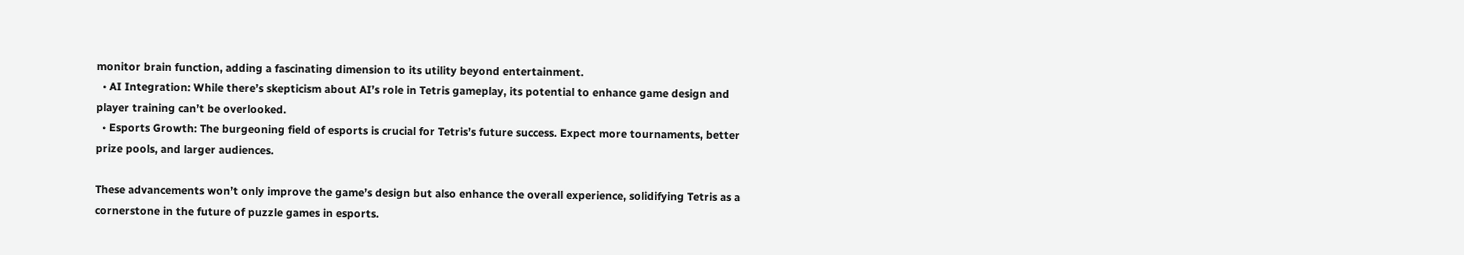monitor brain function, adding a fascinating dimension to its utility beyond entertainment.
  • AI Integration: While there’s skepticism about AI’s role in Tetris gameplay, its potential to enhance game design and player training can’t be overlooked.
  • Esports Growth: The burgeoning field of esports is crucial for Tetris’s future success. Expect more tournaments, better prize pools, and larger audiences.

These advancements won’t only improve the game’s design but also enhance the overall experience, solidifying Tetris as a cornerstone in the future of puzzle games in esports.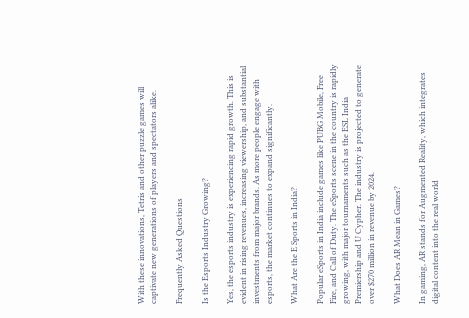With these innovations, Tetris and other puzzle games will captivate new generations of players and spectators alike.

Frequently Asked Questions

Is the Esports Industry Growing?

Yes, the esports industry is experiencing rapid growth. This is evident in rising revenues, increasing viewership, and substantial investments from major brands. As more people engage with esports, the market continues to expand significantly.

What Are the E Sports in India?

Popular eSports in India include games like PUBG Mobile, Free Fire, and Call of Duty. The eSports scene in the country is rapidly growing, with major tournaments such as the ESL India Premiership and U Cypher. The industry is projected to generate over $270 million in revenue by 2024.

What Does AR Mean in Games?

In gaming, AR stands for Augmented Reality, which integrates digital content into the real world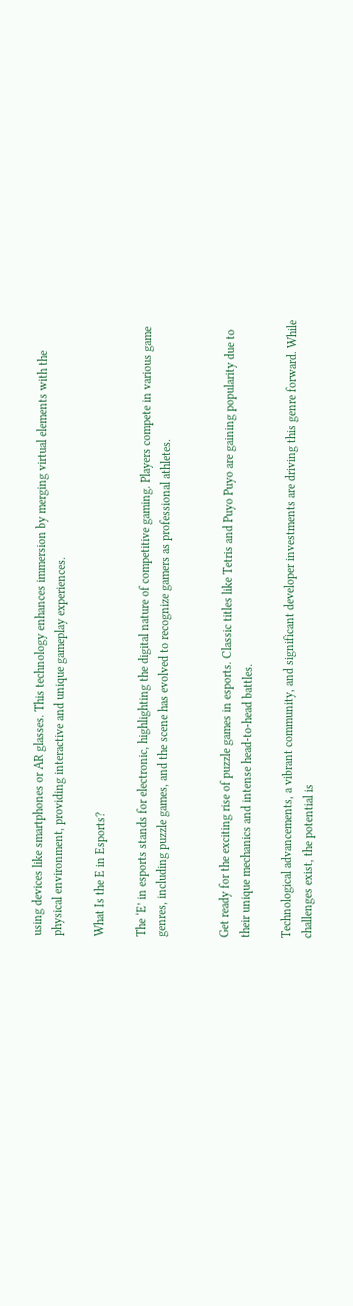using devices like smartphones or AR glasses. This technology enhances immersion by merging virtual elements with the physical environment, providing interactive and unique gameplay experiences.

What Is the E in Esports?

The ‘E’ in esports stands for electronic, highlighting the digital nature of competitive gaming. Players compete in various game genres, including puzzle games, and the scene has evolved to recognize gamers as professional athletes.


Get ready for the exciting rise of puzzle games in esports. Classic titles like Tetris and Puyo Puyo are gaining popularity due to their unique mechanics and intense head-to-head battles.

Technological advancements, a vibrant community, and significant developer investments are driving this genre forward. While challenges exist, the potential is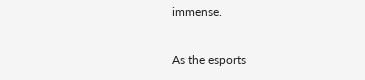immense.

As the esports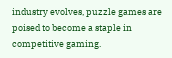industry evolves, puzzle games are poised to become a staple in competitive gaming.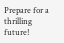Prepare for a thrilling future!